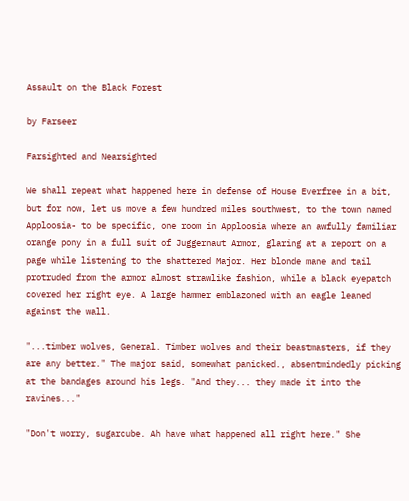Assault on the Black Forest

by Farseer

Farsighted and Nearsighted

We shall repeat what happened here in defense of House Everfree in a bit, but for now, let us move a few hundred miles southwest, to the town named Apploosia- to be specific, one room in Apploosia where an awfully familiar orange pony in a full suit of Juggernaut Armor, glaring at a report on a page while listening to the shattered Major. Her blonde mane and tail protruded from the armor almost strawlike fashion, while a black eyepatch covered her right eye. A large hammer emblazoned with an eagle leaned against the wall.

"...timber wolves, General. Timber wolves and their beastmasters, if they are any better." The major said, somewhat panicked., absentmindedly picking at the bandages around his legs. "And they... they made it into the ravines..."

"Don't worry, sugarcube. Ah have what happened all right here." She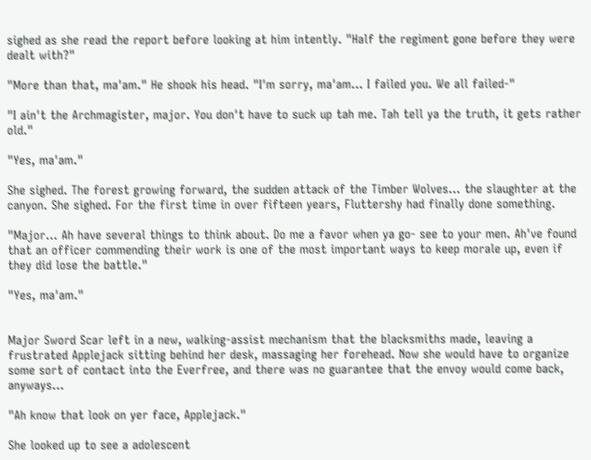sighed as she read the report before looking at him intently. "Half the regiment gone before they were dealt with?"

"More than that, ma'am." He shook his head. "I'm sorry, ma'am... I failed you. We all failed-"

"I ain't the Archmagister, major. You don't have to suck up tah me. Tah tell ya the truth, it gets rather old."

"Yes, ma'am."

She sighed. The forest growing forward, the sudden attack of the Timber Wolves... the slaughter at the canyon. She sighed. For the first time in over fifteen years, Fluttershy had finally done something.

"Major... Ah have several things to think about. Do me a favor when ya go- see to your men. Ah've found that an officer commending their work is one of the most important ways to keep morale up, even if they did lose the battle."

"Yes, ma'am."


Major Sword Scar left in a new, walking-assist mechanism that the blacksmiths made, leaving a frustrated Applejack sitting behind her desk, massaging her forehead. Now she would have to organize some sort of contact into the Everfree, and there was no guarantee that the envoy would come back, anyways...

"Ah know that look on yer face, Applejack."

She looked up to see a adolescent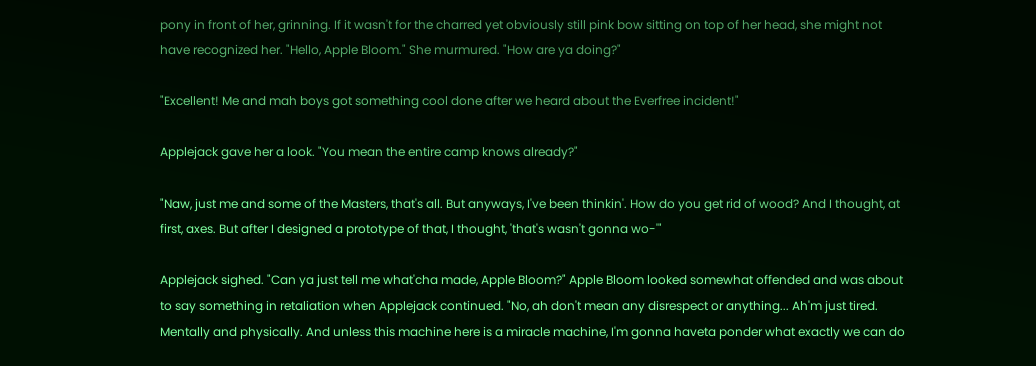pony in front of her, grinning. If it wasn't for the charred yet obviously still pink bow sitting on top of her head, she might not have recognized her. "Hello, Apple Bloom." She murmured. "How are ya doing?"

"Excellent! Me and mah boys got something cool done after we heard about the Everfree incident!"

Applejack gave her a look. "You mean the entire camp knows already?"

"Naw, just me and some of the Masters, that's all. But anyways, I've been thinkin'. How do you get rid of wood? And I thought, at first, axes. But after I designed a prototype of that, I thought, 'that's wasn't gonna wo-'"

Applejack sighed. "Can ya just tell me what'cha made, Apple Bloom?" Apple Bloom looked somewhat offended and was about to say something in retaliation when Applejack continued. "No, ah don't mean any disrespect or anything... Ah'm just tired. Mentally and physically. And unless this machine here is a miracle machine, I'm gonna haveta ponder what exactly we can do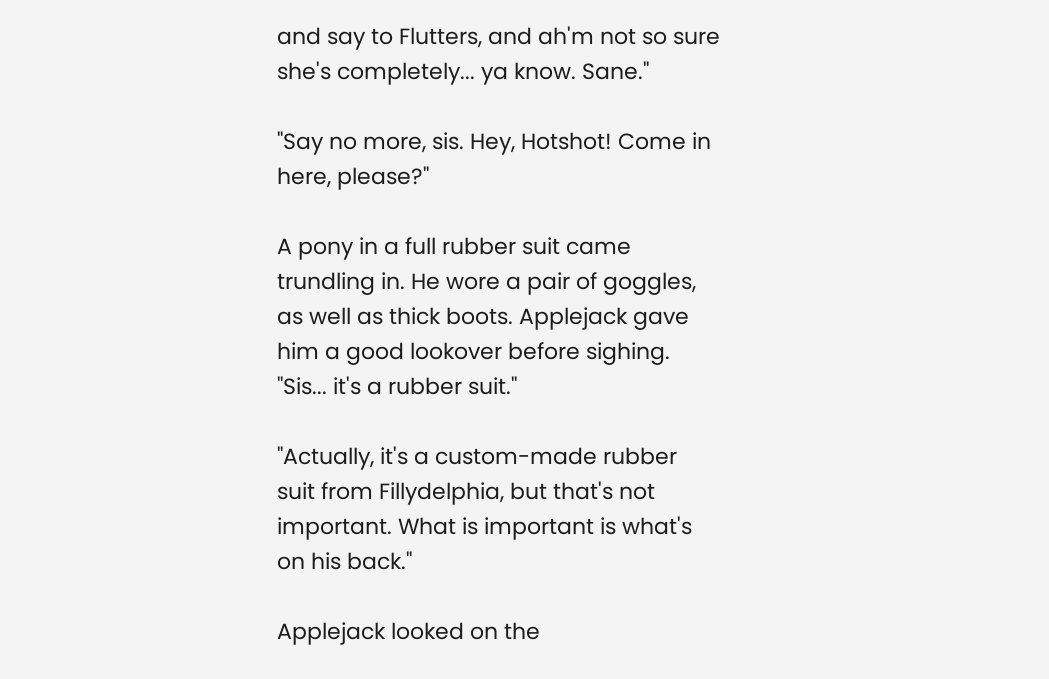and say to Flutters, and ah'm not so sure she's completely... ya know. Sane."

"Say no more, sis. Hey, Hotshot! Come in here, please?"

A pony in a full rubber suit came trundling in. He wore a pair of goggles, as well as thick boots. Applejack gave him a good lookover before sighing. "Sis... it's a rubber suit."

"Actually, it's a custom-made rubber suit from Fillydelphia, but that's not important. What is important is what's on his back."

Applejack looked on the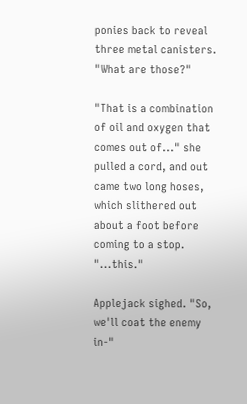ponies back to reveal three metal canisters. "What are those?"

"That is a combination of oil and oxygen that comes out of..." she pulled a cord, and out came two long hoses, which slithered out about a foot before coming to a stop. "...this."

Applejack sighed. "So, we'll coat the enemy in-"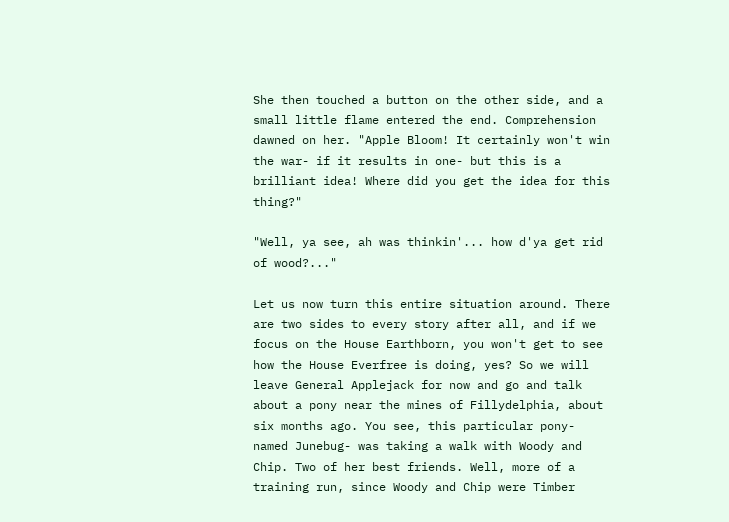She then touched a button on the other side, and a small little flame entered the end. Comprehension dawned on her. "Apple Bloom! It certainly won't win the war- if it results in one- but this is a brilliant idea! Where did you get the idea for this thing?"

"Well, ya see, ah was thinkin'... how d'ya get rid of wood?..."

Let us now turn this entire situation around. There are two sides to every story after all, and if we focus on the House Earthborn, you won't get to see how the House Everfree is doing, yes? So we will leave General Applejack for now and go and talk about a pony near the mines of Fillydelphia, about six months ago. You see, this particular pony- named Junebug- was taking a walk with Woody and Chip. Two of her best friends. Well, more of a training run, since Woody and Chip were Timber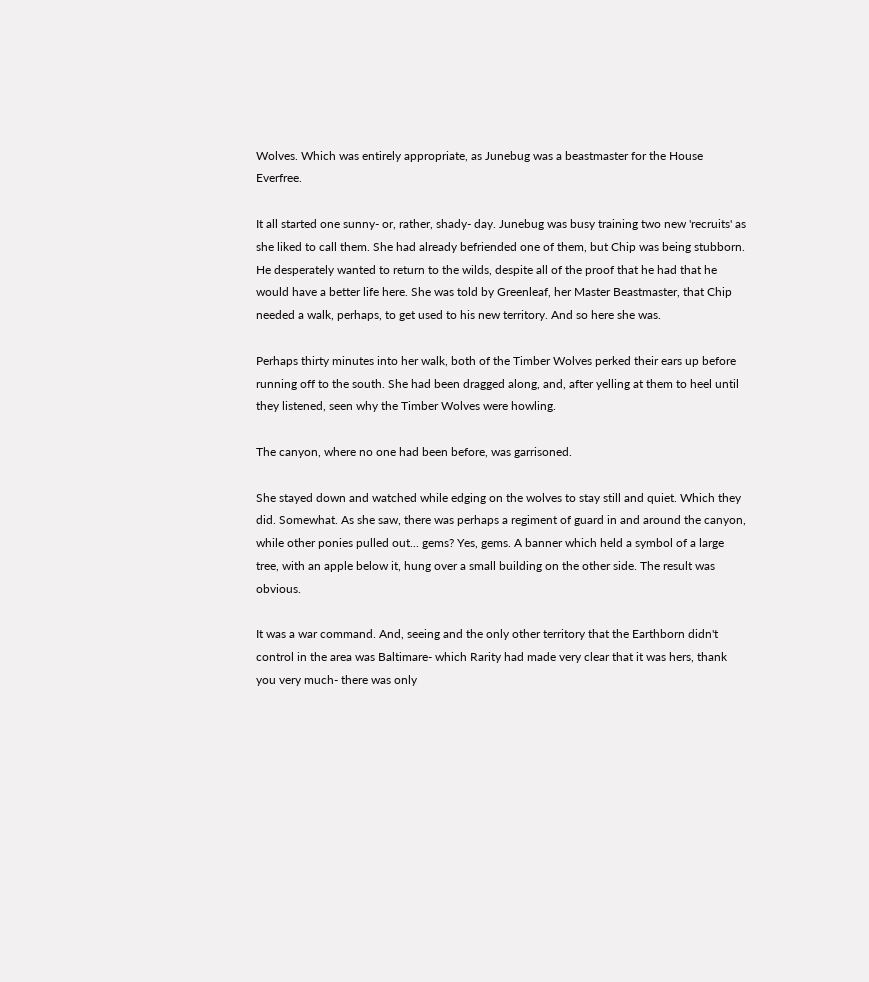Wolves. Which was entirely appropriate, as Junebug was a beastmaster for the House Everfree.

It all started one sunny- or, rather, shady- day. Junebug was busy training two new 'recruits' as she liked to call them. She had already befriended one of them, but Chip was being stubborn. He desperately wanted to return to the wilds, despite all of the proof that he had that he would have a better life here. She was told by Greenleaf, her Master Beastmaster, that Chip needed a walk, perhaps, to get used to his new territory. And so here she was.

Perhaps thirty minutes into her walk, both of the Timber Wolves perked their ears up before running off to the south. She had been dragged along, and, after yelling at them to heel until they listened, seen why the Timber Wolves were howling.

The canyon, where no one had been before, was garrisoned.

She stayed down and watched while edging on the wolves to stay still and quiet. Which they did. Somewhat. As she saw, there was perhaps a regiment of guard in and around the canyon, while other ponies pulled out... gems? Yes, gems. A banner which held a symbol of a large tree, with an apple below it, hung over a small building on the other side. The result was obvious.

It was a war command. And, seeing and the only other territory that the Earthborn didn't control in the area was Baltimare- which Rarity had made very clear that it was hers, thank you very much- there was only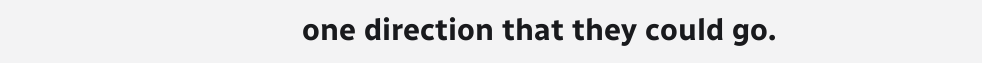one direction that they could go.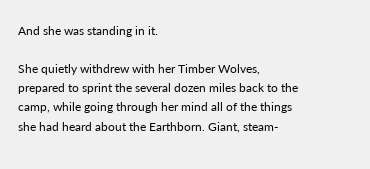And she was standing in it.

She quietly withdrew with her Timber Wolves, prepared to sprint the several dozen miles back to the camp, while going through her mind all of the things she had heard about the Earthborn. Giant, steam-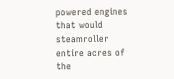powered engines that would steamroller entire acres of the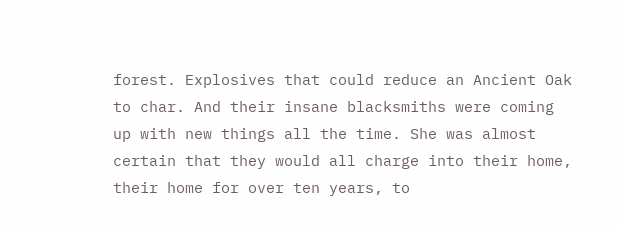forest. Explosives that could reduce an Ancient Oak to char. And their insane blacksmiths were coming up with new things all the time. She was almost certain that they would all charge into their home, their home for over ten years, to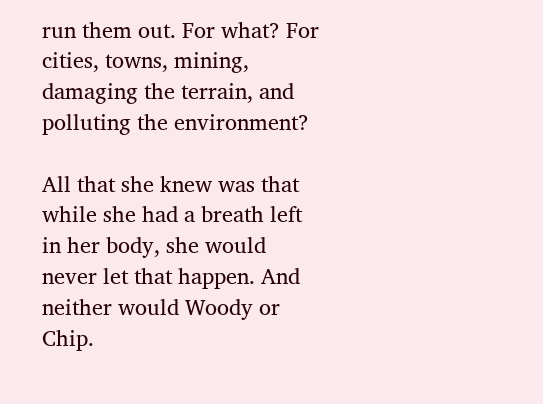run them out. For what? For cities, towns, mining, damaging the terrain, and polluting the environment?

All that she knew was that while she had a breath left in her body, she would never let that happen. And neither would Woody or Chip.